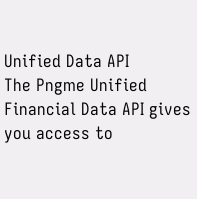Unified Data API
The Pngme Unified Financial Data API gives you access to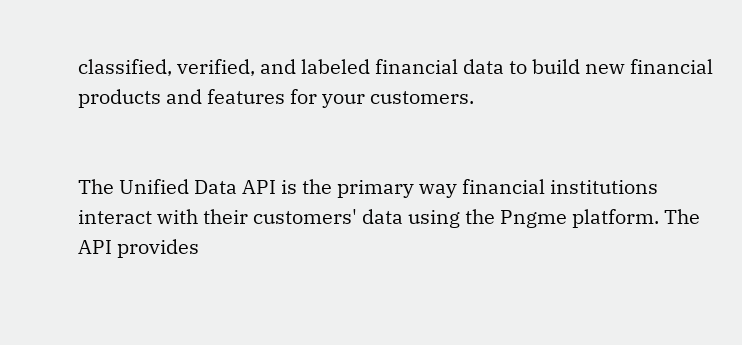classified, verified, and labeled financial data to build new financial products and features for your customers.


The Unified Data API is the primary way financial institutions interact with their customers' data using the Pngme platform. The API provides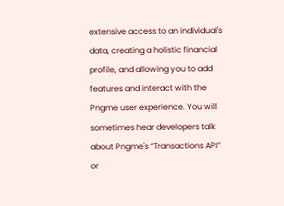extensive access to an individual's data, creating a holistic financial profile, and allowing you to add features and interact with the Pngme user experience. You will sometimes hear developers talk about Pngme's “Transactions API” or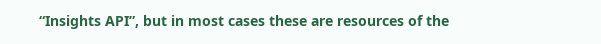“Insights API”, but in most cases these are resources of the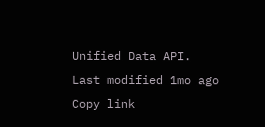Unified Data API.
Last modified 1mo ago
Copy link